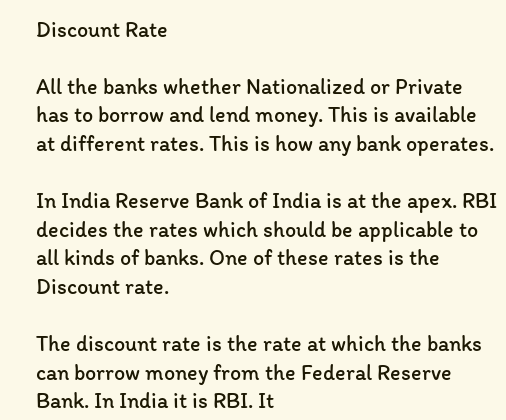Discount Rate

All the banks whether Nationalized or Private has to borrow and lend money. This is available at different rates. This is how any bank operates.

In India Reserve Bank of India is at the apex. RBI decides the rates which should be applicable to all kinds of banks. One of these rates is the Discount rate.

The discount rate is the rate at which the banks can borrow money from the Federal Reserve Bank. In India it is RBI. It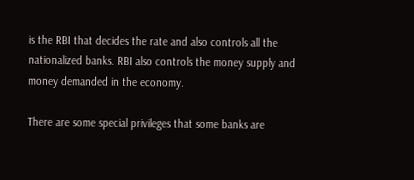is the RBI that decides the rate and also controls all the nationalized banks. RBI also controls the money supply and money demanded in the economy.

There are some special privileges that some banks are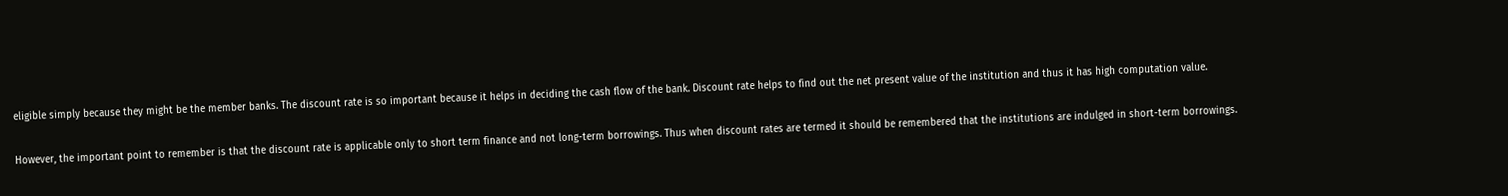eligible simply because they might be the member banks. The discount rate is so important because it helps in deciding the cash flow of the bank. Discount rate helps to find out the net present value of the institution and thus it has high computation value.

However, the important point to remember is that the discount rate is applicable only to short term finance and not long-term borrowings. Thus when discount rates are termed it should be remembered that the institutions are indulged in short-term borrowings.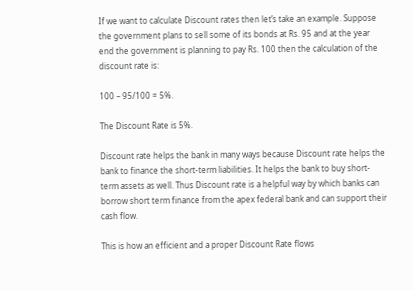If we want to calculate Discount rates then let’s take an example. Suppose the government plans to sell some of its bonds at Rs. 95 and at the year end the government is planning to pay Rs. 100 then the calculation of the discount rate is:

100 – 95/100 = 5%.

The Discount Rate is 5%.

Discount rate helps the bank in many ways because Discount rate helps the bank to finance the short-term liabilities. It helps the bank to buy short-term assets as well. Thus Discount rate is a helpful way by which banks can borrow short term finance from the apex federal bank and can support their cash flow.

This is how an efficient and a proper Discount Rate flows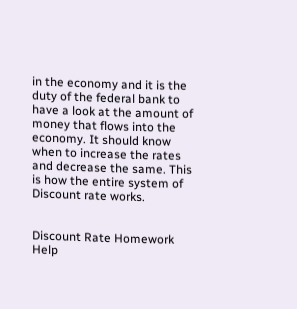in the economy and it is the duty of the federal bank to have a look at the amount of money that flows into the economy. It should know when to increase the rates and decrease the same. This is how the entire system of Discount rate works.


Discount Rate Homework Help